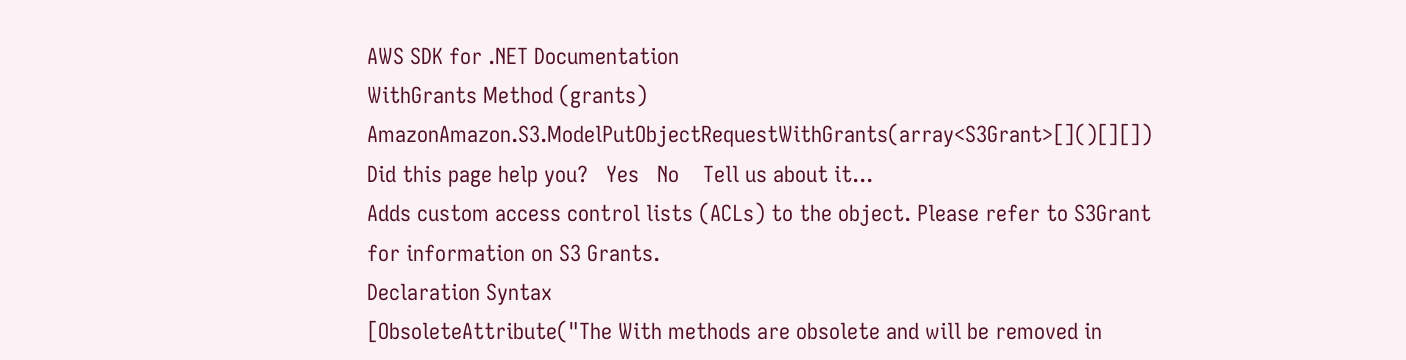AWS SDK for .NET Documentation
WithGrants Method (grants)
AmazonAmazon.S3.ModelPutObjectRequestWithGrants(array<S3Grant>[]()[][]) Did this page help you?   Yes   No    Tell us about it...
Adds custom access control lists (ACLs) to the object. Please refer to S3Grant for information on S3 Grants.
Declaration Syntax
[ObsoleteAttribute("The With methods are obsolete and will be removed in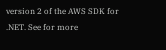version 2 of the AWS SDK for .NET. See for more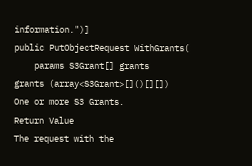information.")]
public PutObjectRequest WithGrants(
    params S3Grant[] grants
grants (array<S3Grant>[]()[][])
One or more S3 Grants.
Return Value
The request with the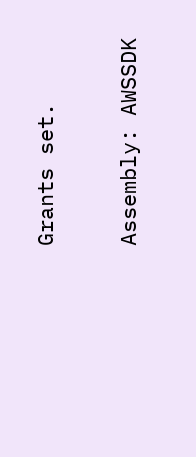Grants set.

Assembly: AWSSDK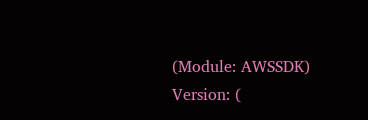(Module: AWSSDK) Version: (